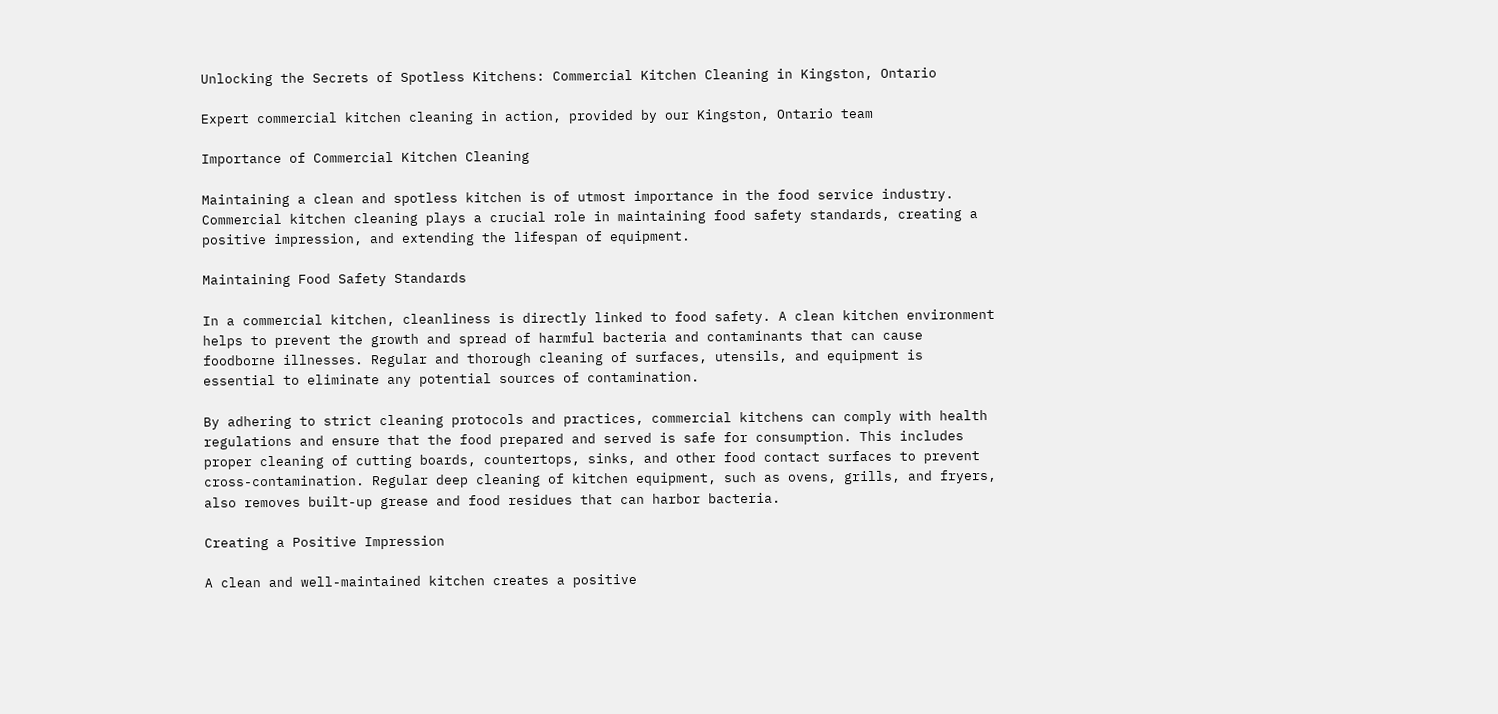Unlocking the Secrets of Spotless Kitchens: Commercial Kitchen Cleaning in Kingston, Ontario

Expert commercial kitchen cleaning in action, provided by our Kingston, Ontario team

Importance of Commercial Kitchen Cleaning

Maintaining a clean and spotless kitchen is of utmost importance in the food service industry. Commercial kitchen cleaning plays a crucial role in maintaining food safety standards, creating a positive impression, and extending the lifespan of equipment.

Maintaining Food Safety Standards

In a commercial kitchen, cleanliness is directly linked to food safety. A clean kitchen environment helps to prevent the growth and spread of harmful bacteria and contaminants that can cause foodborne illnesses. Regular and thorough cleaning of surfaces, utensils, and equipment is essential to eliminate any potential sources of contamination.

By adhering to strict cleaning protocols and practices, commercial kitchens can comply with health regulations and ensure that the food prepared and served is safe for consumption. This includes proper cleaning of cutting boards, countertops, sinks, and other food contact surfaces to prevent cross-contamination. Regular deep cleaning of kitchen equipment, such as ovens, grills, and fryers, also removes built-up grease and food residues that can harbor bacteria.

Creating a Positive Impression

A clean and well-maintained kitchen creates a positive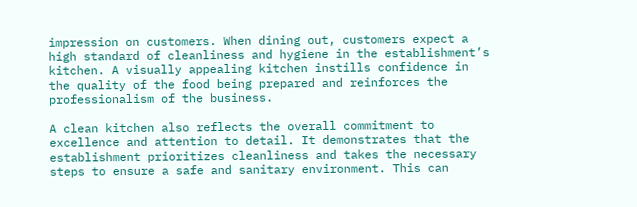impression on customers. When dining out, customers expect a high standard of cleanliness and hygiene in the establishment’s kitchen. A visually appealing kitchen instills confidence in the quality of the food being prepared and reinforces the professionalism of the business.

A clean kitchen also reflects the overall commitment to excellence and attention to detail. It demonstrates that the establishment prioritizes cleanliness and takes the necessary steps to ensure a safe and sanitary environment. This can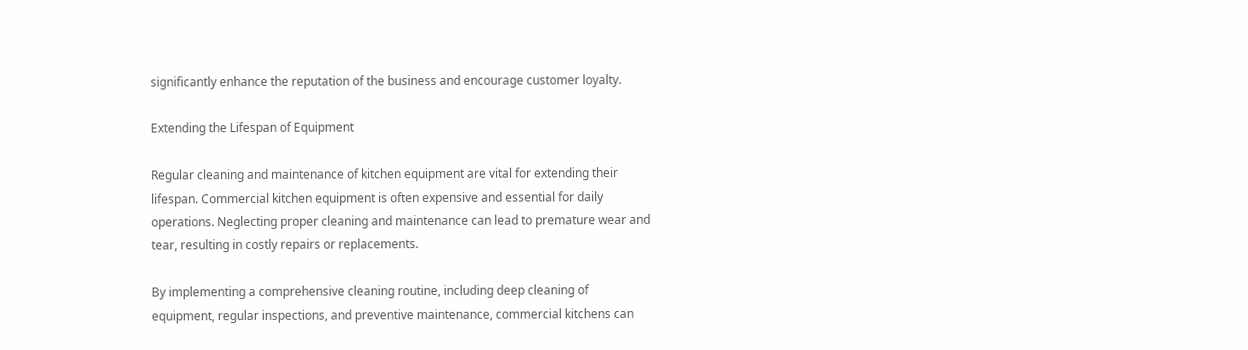significantly enhance the reputation of the business and encourage customer loyalty.

Extending the Lifespan of Equipment

Regular cleaning and maintenance of kitchen equipment are vital for extending their lifespan. Commercial kitchen equipment is often expensive and essential for daily operations. Neglecting proper cleaning and maintenance can lead to premature wear and tear, resulting in costly repairs or replacements.

By implementing a comprehensive cleaning routine, including deep cleaning of equipment, regular inspections, and preventive maintenance, commercial kitchens can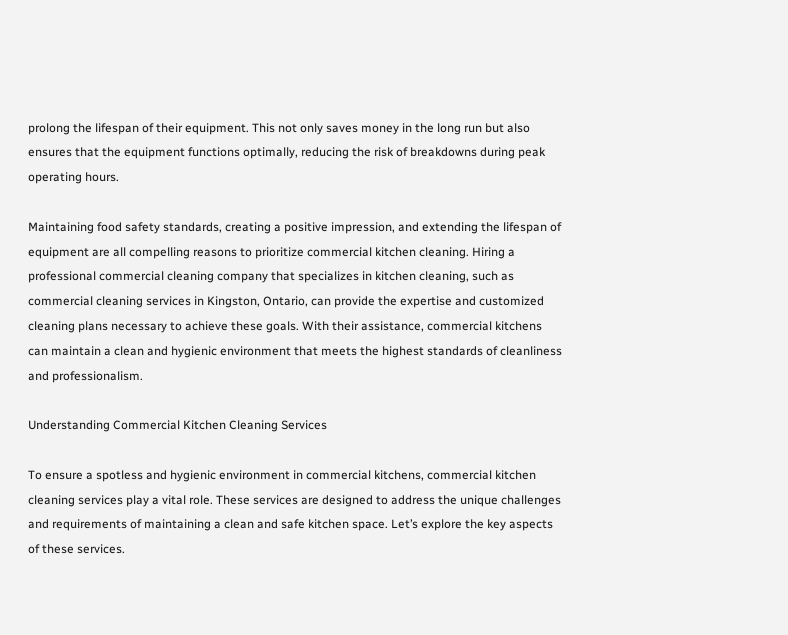prolong the lifespan of their equipment. This not only saves money in the long run but also ensures that the equipment functions optimally, reducing the risk of breakdowns during peak operating hours.

Maintaining food safety standards, creating a positive impression, and extending the lifespan of equipment are all compelling reasons to prioritize commercial kitchen cleaning. Hiring a professional commercial cleaning company that specializes in kitchen cleaning, such as commercial cleaning services in Kingston, Ontario, can provide the expertise and customized cleaning plans necessary to achieve these goals. With their assistance, commercial kitchens can maintain a clean and hygienic environment that meets the highest standards of cleanliness and professionalism.

Understanding Commercial Kitchen Cleaning Services

To ensure a spotless and hygienic environment in commercial kitchens, commercial kitchen cleaning services play a vital role. These services are designed to address the unique challenges and requirements of maintaining a clean and safe kitchen space. Let’s explore the key aspects of these services.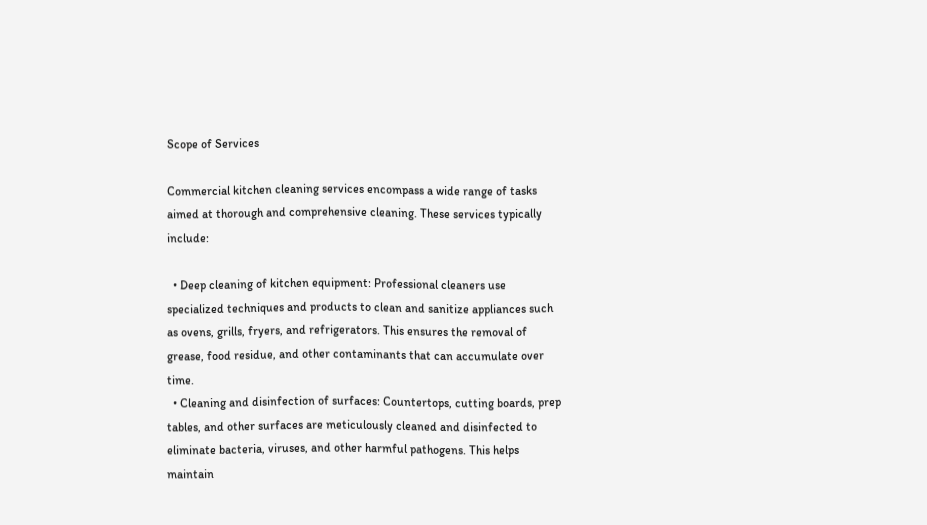Scope of Services

Commercial kitchen cleaning services encompass a wide range of tasks aimed at thorough and comprehensive cleaning. These services typically include:

  • Deep cleaning of kitchen equipment: Professional cleaners use specialized techniques and products to clean and sanitize appliances such as ovens, grills, fryers, and refrigerators. This ensures the removal of grease, food residue, and other contaminants that can accumulate over time.
  • Cleaning and disinfection of surfaces: Countertops, cutting boards, prep tables, and other surfaces are meticulously cleaned and disinfected to eliminate bacteria, viruses, and other harmful pathogens. This helps maintain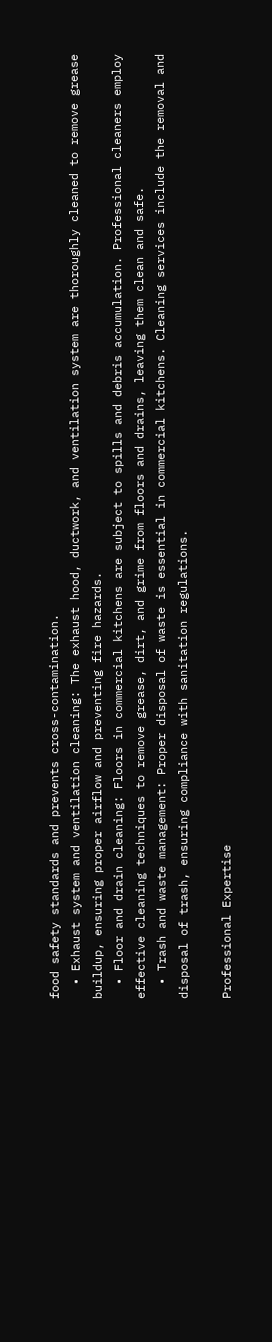food safety standards and prevents cross-contamination.
  • Exhaust system and ventilation cleaning: The exhaust hood, ductwork, and ventilation system are thoroughly cleaned to remove grease buildup, ensuring proper airflow and preventing fire hazards.
  • Floor and drain cleaning: Floors in commercial kitchens are subject to spills and debris accumulation. Professional cleaners employ effective cleaning techniques to remove grease, dirt, and grime from floors and drains, leaving them clean and safe.
  • Trash and waste management: Proper disposal of waste is essential in commercial kitchens. Cleaning services include the removal and disposal of trash, ensuring compliance with sanitation regulations.

Professional Expertise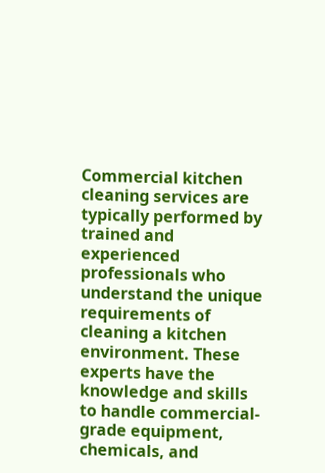Commercial kitchen cleaning services are typically performed by trained and experienced professionals who understand the unique requirements of cleaning a kitchen environment. These experts have the knowledge and skills to handle commercial-grade equipment, chemicals, and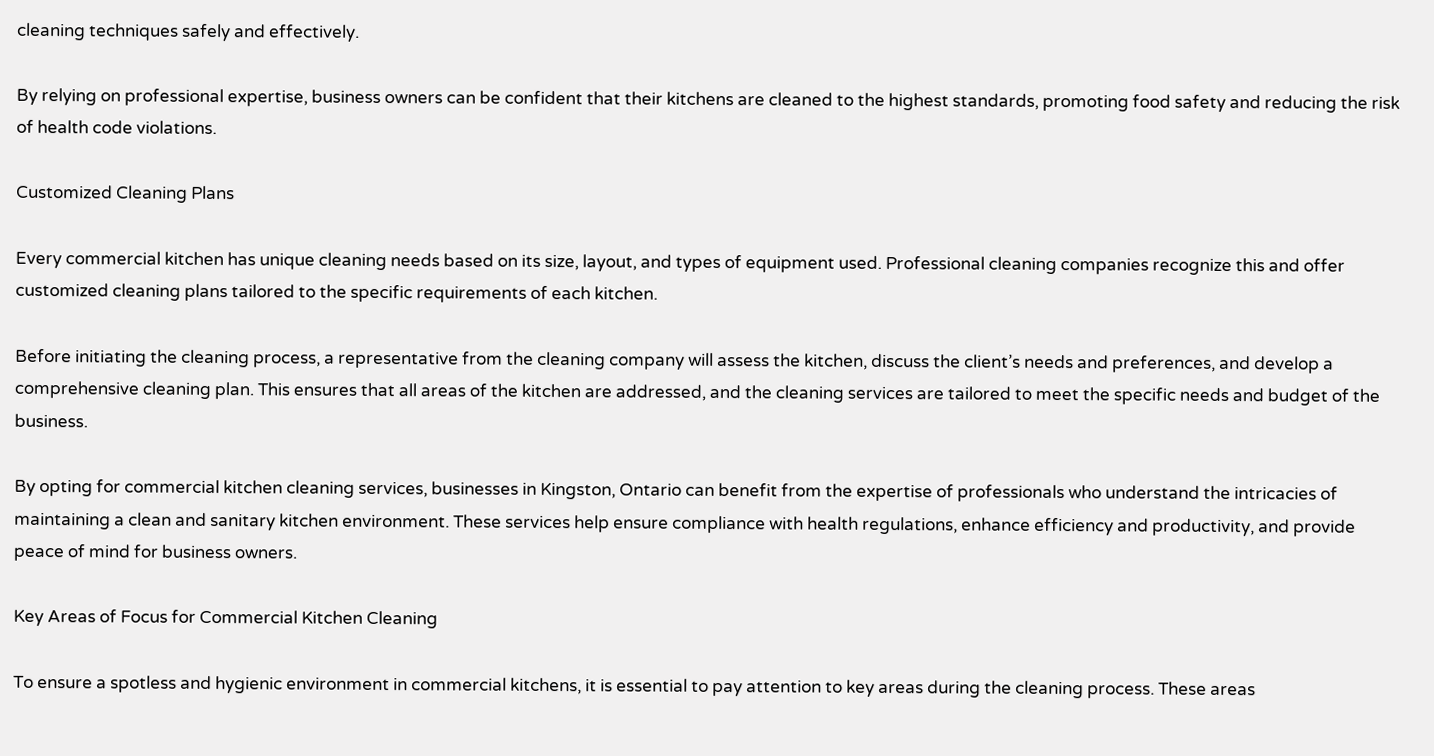cleaning techniques safely and effectively.

By relying on professional expertise, business owners can be confident that their kitchens are cleaned to the highest standards, promoting food safety and reducing the risk of health code violations.

Customized Cleaning Plans

Every commercial kitchen has unique cleaning needs based on its size, layout, and types of equipment used. Professional cleaning companies recognize this and offer customized cleaning plans tailored to the specific requirements of each kitchen.

Before initiating the cleaning process, a representative from the cleaning company will assess the kitchen, discuss the client’s needs and preferences, and develop a comprehensive cleaning plan. This ensures that all areas of the kitchen are addressed, and the cleaning services are tailored to meet the specific needs and budget of the business.

By opting for commercial kitchen cleaning services, businesses in Kingston, Ontario can benefit from the expertise of professionals who understand the intricacies of maintaining a clean and sanitary kitchen environment. These services help ensure compliance with health regulations, enhance efficiency and productivity, and provide peace of mind for business owners.

Key Areas of Focus for Commercial Kitchen Cleaning

To ensure a spotless and hygienic environment in commercial kitchens, it is essential to pay attention to key areas during the cleaning process. These areas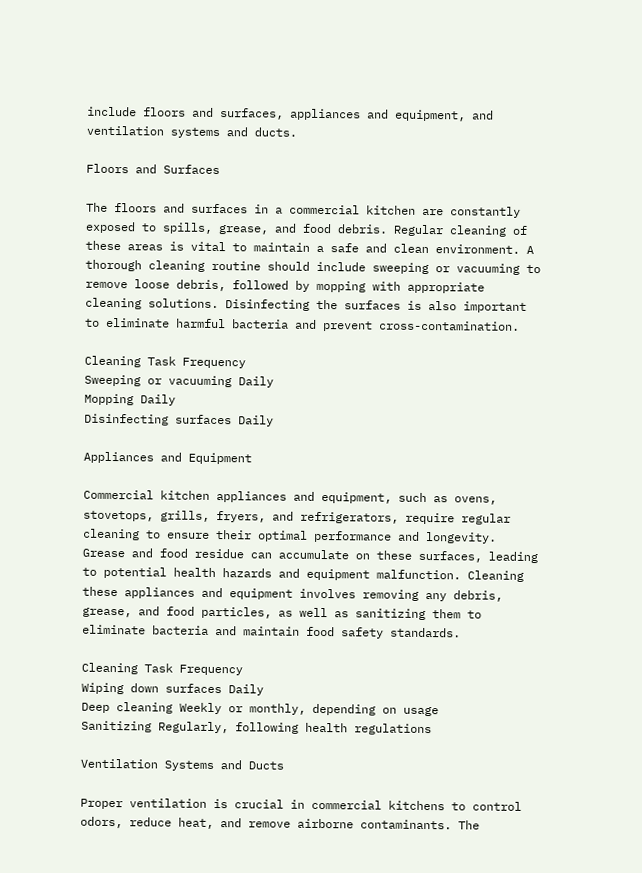include floors and surfaces, appliances and equipment, and ventilation systems and ducts.

Floors and Surfaces

The floors and surfaces in a commercial kitchen are constantly exposed to spills, grease, and food debris. Regular cleaning of these areas is vital to maintain a safe and clean environment. A thorough cleaning routine should include sweeping or vacuuming to remove loose debris, followed by mopping with appropriate cleaning solutions. Disinfecting the surfaces is also important to eliminate harmful bacteria and prevent cross-contamination.

Cleaning Task Frequency
Sweeping or vacuuming Daily
Mopping Daily
Disinfecting surfaces Daily

Appliances and Equipment

Commercial kitchen appliances and equipment, such as ovens, stovetops, grills, fryers, and refrigerators, require regular cleaning to ensure their optimal performance and longevity. Grease and food residue can accumulate on these surfaces, leading to potential health hazards and equipment malfunction. Cleaning these appliances and equipment involves removing any debris, grease, and food particles, as well as sanitizing them to eliminate bacteria and maintain food safety standards.

Cleaning Task Frequency
Wiping down surfaces Daily
Deep cleaning Weekly or monthly, depending on usage
Sanitizing Regularly, following health regulations

Ventilation Systems and Ducts

Proper ventilation is crucial in commercial kitchens to control odors, reduce heat, and remove airborne contaminants. The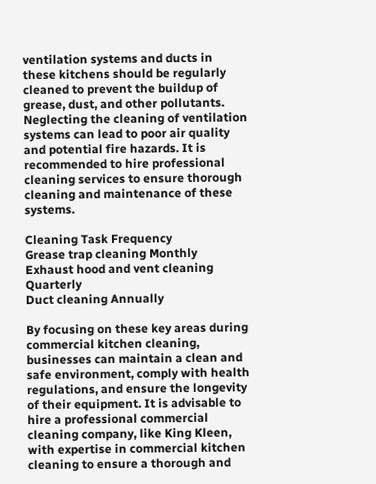ventilation systems and ducts in these kitchens should be regularly cleaned to prevent the buildup of grease, dust, and other pollutants. Neglecting the cleaning of ventilation systems can lead to poor air quality and potential fire hazards. It is recommended to hire professional cleaning services to ensure thorough cleaning and maintenance of these systems.

Cleaning Task Frequency
Grease trap cleaning Monthly
Exhaust hood and vent cleaning Quarterly
Duct cleaning Annually

By focusing on these key areas during commercial kitchen cleaning, businesses can maintain a clean and safe environment, comply with health regulations, and ensure the longevity of their equipment. It is advisable to hire a professional commercial cleaning company, like King Kleen, with expertise in commercial kitchen cleaning to ensure a thorough and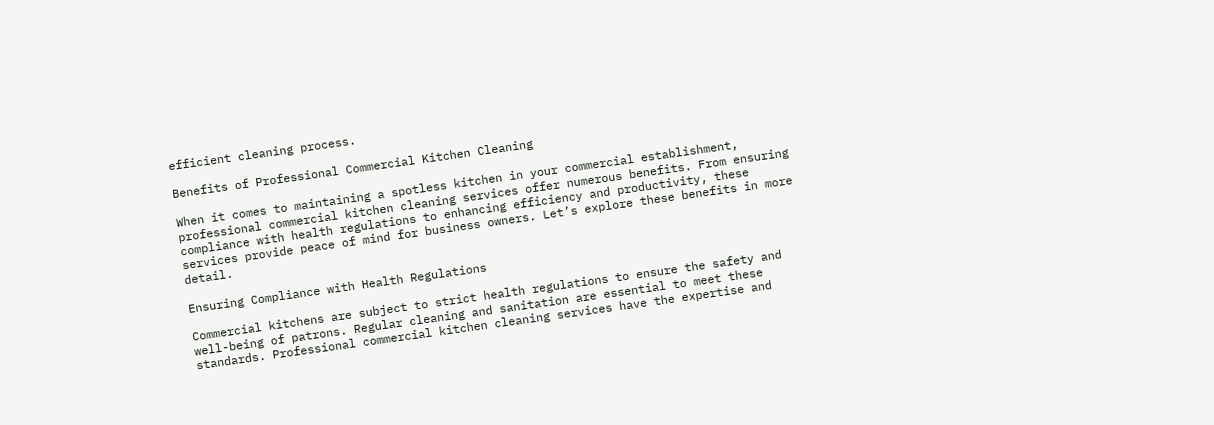efficient cleaning process.

Benefits of Professional Commercial Kitchen Cleaning

When it comes to maintaining a spotless kitchen in your commercial establishment, professional commercial kitchen cleaning services offer numerous benefits. From ensuring compliance with health regulations to enhancing efficiency and productivity, these services provide peace of mind for business owners. Let’s explore these benefits in more detail.

Ensuring Compliance with Health Regulations

Commercial kitchens are subject to strict health regulations to ensure the safety and well-being of patrons. Regular cleaning and sanitation are essential to meet these standards. Professional commercial kitchen cleaning services have the expertise and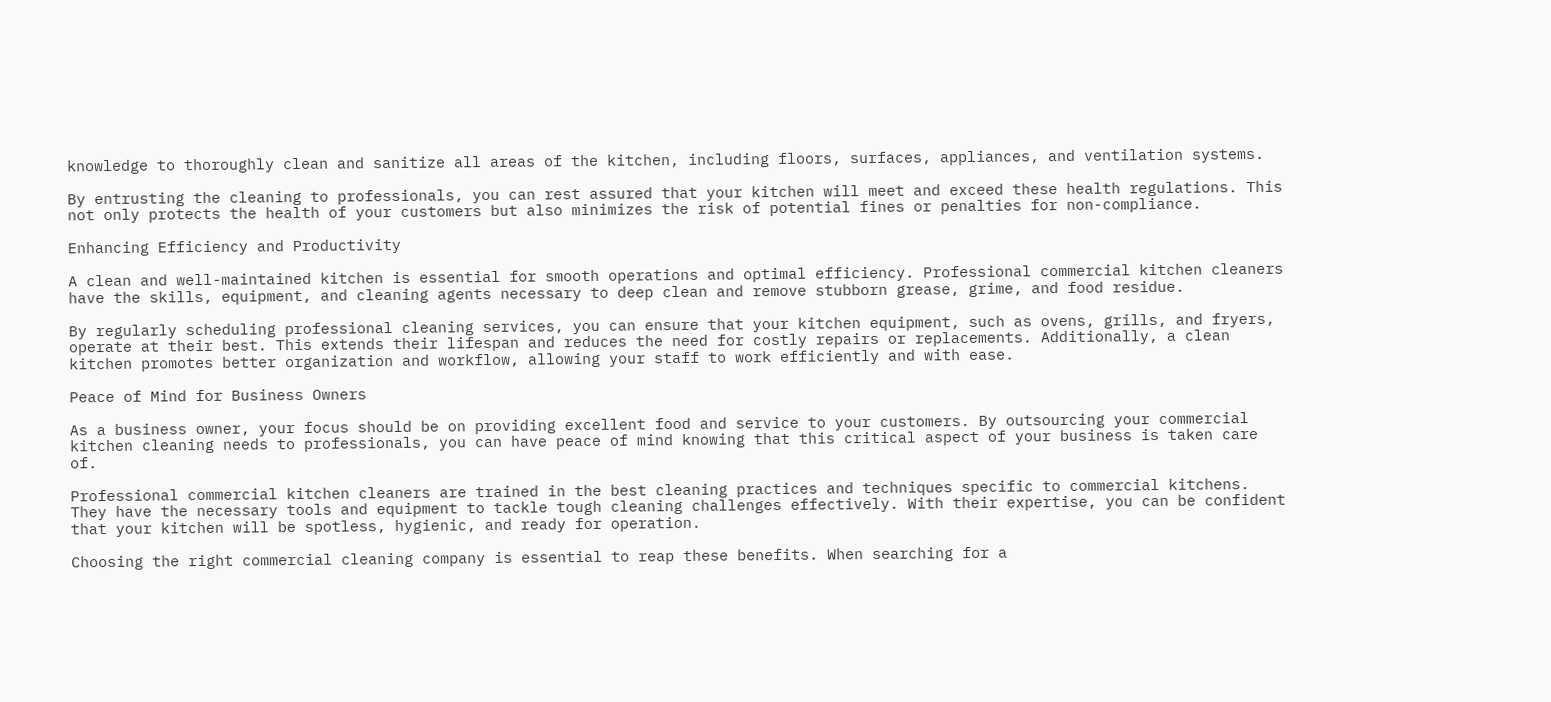knowledge to thoroughly clean and sanitize all areas of the kitchen, including floors, surfaces, appliances, and ventilation systems.

By entrusting the cleaning to professionals, you can rest assured that your kitchen will meet and exceed these health regulations. This not only protects the health of your customers but also minimizes the risk of potential fines or penalties for non-compliance.

Enhancing Efficiency and Productivity

A clean and well-maintained kitchen is essential for smooth operations and optimal efficiency. Professional commercial kitchen cleaners have the skills, equipment, and cleaning agents necessary to deep clean and remove stubborn grease, grime, and food residue.

By regularly scheduling professional cleaning services, you can ensure that your kitchen equipment, such as ovens, grills, and fryers, operate at their best. This extends their lifespan and reduces the need for costly repairs or replacements. Additionally, a clean kitchen promotes better organization and workflow, allowing your staff to work efficiently and with ease.

Peace of Mind for Business Owners

As a business owner, your focus should be on providing excellent food and service to your customers. By outsourcing your commercial kitchen cleaning needs to professionals, you can have peace of mind knowing that this critical aspect of your business is taken care of.

Professional commercial kitchen cleaners are trained in the best cleaning practices and techniques specific to commercial kitchens. They have the necessary tools and equipment to tackle tough cleaning challenges effectively. With their expertise, you can be confident that your kitchen will be spotless, hygienic, and ready for operation.

Choosing the right commercial cleaning company is essential to reap these benefits. When searching for a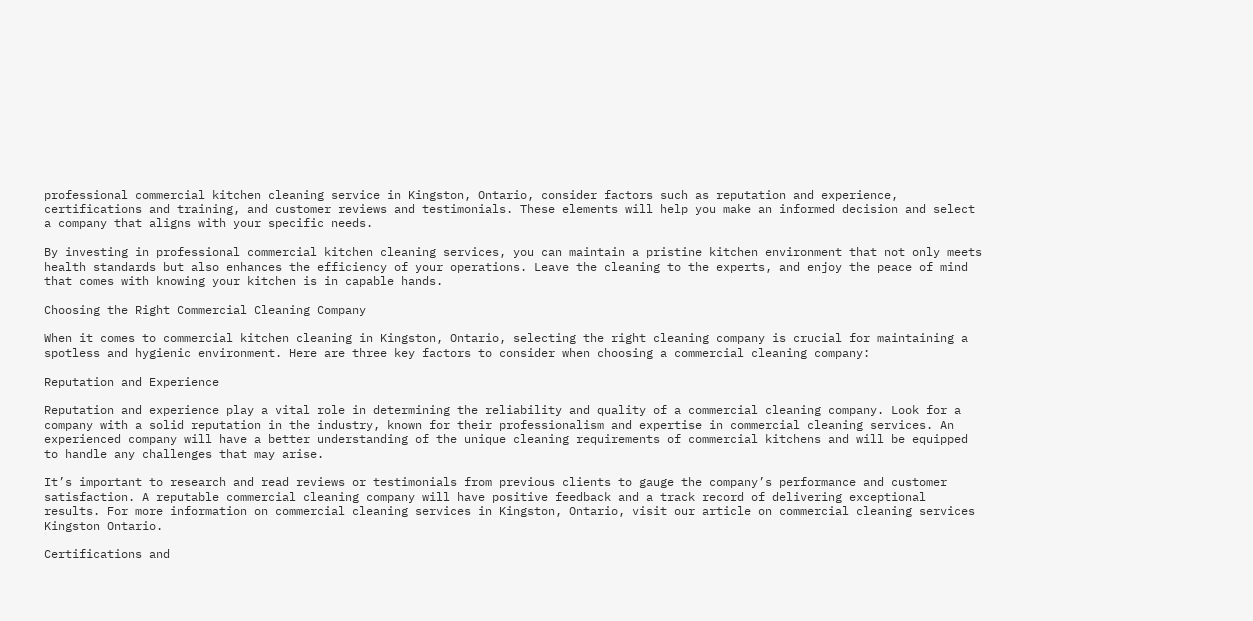professional commercial kitchen cleaning service in Kingston, Ontario, consider factors such as reputation and experience, certifications and training, and customer reviews and testimonials. These elements will help you make an informed decision and select a company that aligns with your specific needs.

By investing in professional commercial kitchen cleaning services, you can maintain a pristine kitchen environment that not only meets health standards but also enhances the efficiency of your operations. Leave the cleaning to the experts, and enjoy the peace of mind that comes with knowing your kitchen is in capable hands.

Choosing the Right Commercial Cleaning Company

When it comes to commercial kitchen cleaning in Kingston, Ontario, selecting the right cleaning company is crucial for maintaining a spotless and hygienic environment. Here are three key factors to consider when choosing a commercial cleaning company:

Reputation and Experience

Reputation and experience play a vital role in determining the reliability and quality of a commercial cleaning company. Look for a company with a solid reputation in the industry, known for their professionalism and expertise in commercial cleaning services. An experienced company will have a better understanding of the unique cleaning requirements of commercial kitchens and will be equipped to handle any challenges that may arise.

It’s important to research and read reviews or testimonials from previous clients to gauge the company’s performance and customer satisfaction. A reputable commercial cleaning company will have positive feedback and a track record of delivering exceptional results. For more information on commercial cleaning services in Kingston, Ontario, visit our article on commercial cleaning services Kingston Ontario.

Certifications and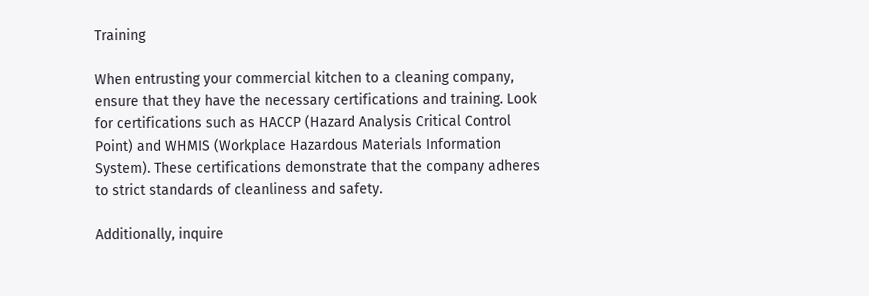Training

When entrusting your commercial kitchen to a cleaning company, ensure that they have the necessary certifications and training. Look for certifications such as HACCP (Hazard Analysis Critical Control Point) and WHMIS (Workplace Hazardous Materials Information System). These certifications demonstrate that the company adheres to strict standards of cleanliness and safety.

Additionally, inquire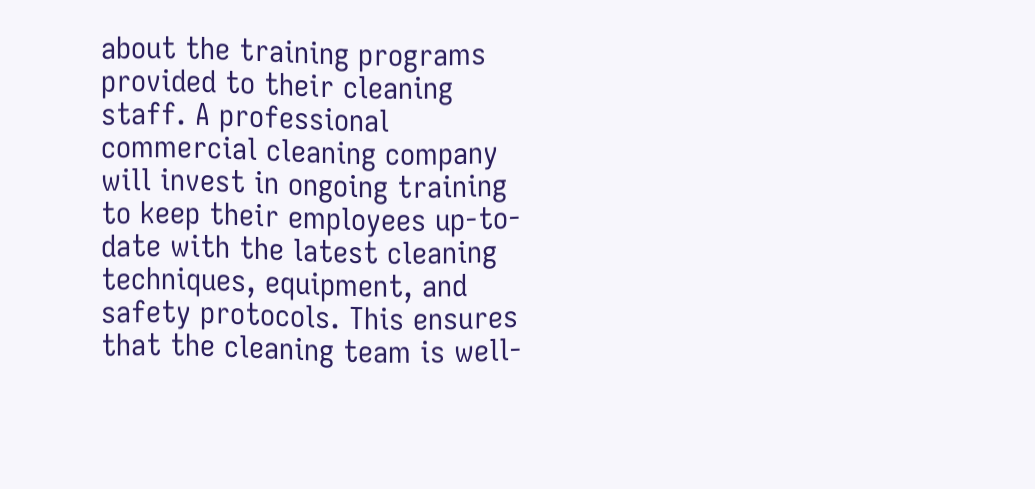about the training programs provided to their cleaning staff. A professional commercial cleaning company will invest in ongoing training to keep their employees up-to-date with the latest cleaning techniques, equipment, and safety protocols. This ensures that the cleaning team is well-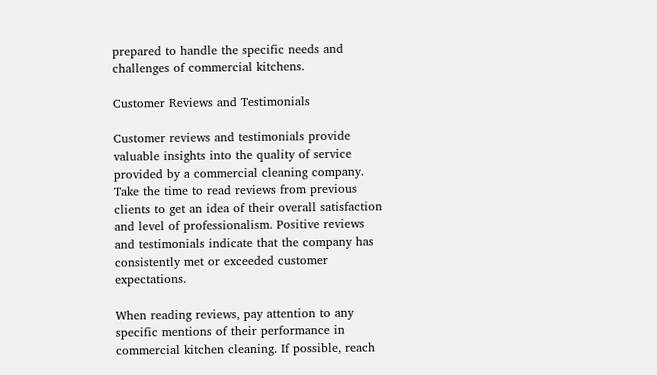prepared to handle the specific needs and challenges of commercial kitchens.

Customer Reviews and Testimonials

Customer reviews and testimonials provide valuable insights into the quality of service provided by a commercial cleaning company. Take the time to read reviews from previous clients to get an idea of their overall satisfaction and level of professionalism. Positive reviews and testimonials indicate that the company has consistently met or exceeded customer expectations.

When reading reviews, pay attention to any specific mentions of their performance in commercial kitchen cleaning. If possible, reach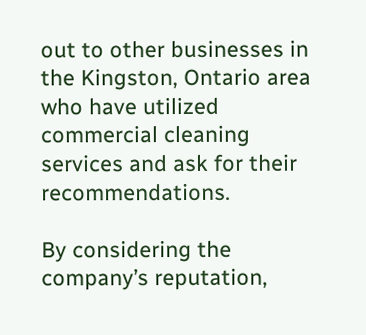out to other businesses in the Kingston, Ontario area who have utilized commercial cleaning services and ask for their recommendations.

By considering the company’s reputation,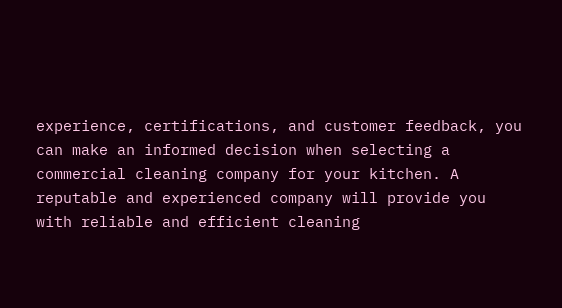experience, certifications, and customer feedback, you can make an informed decision when selecting a commercial cleaning company for your kitchen. A reputable and experienced company will provide you with reliable and efficient cleaning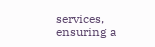services, ensuring a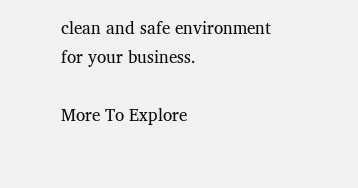clean and safe environment for your business.

More To Explore